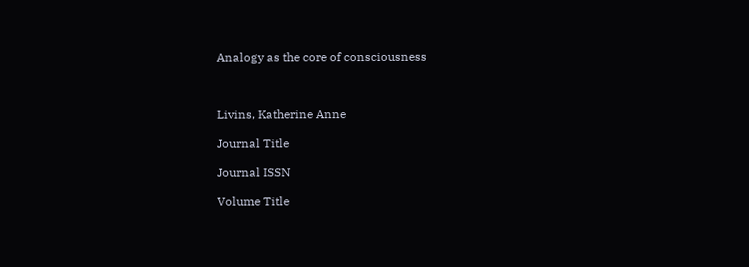Analogy as the core of consciousness



Livins, Katherine Anne

Journal Title

Journal ISSN

Volume Title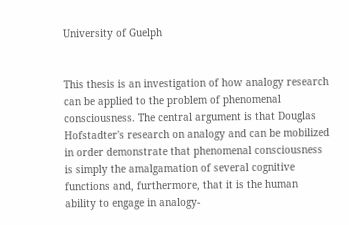University of Guelph


This thesis is an investigation of how analogy research can be applied to the problem of phenomenal consciousness. The central argument is that Douglas Hofstadter's research on analogy and can be mobilized in order demonstrate that phenomenal consciousness is simply the amalgamation of several cognitive functions and, furthermore, that it is the human ability to engage in analogy-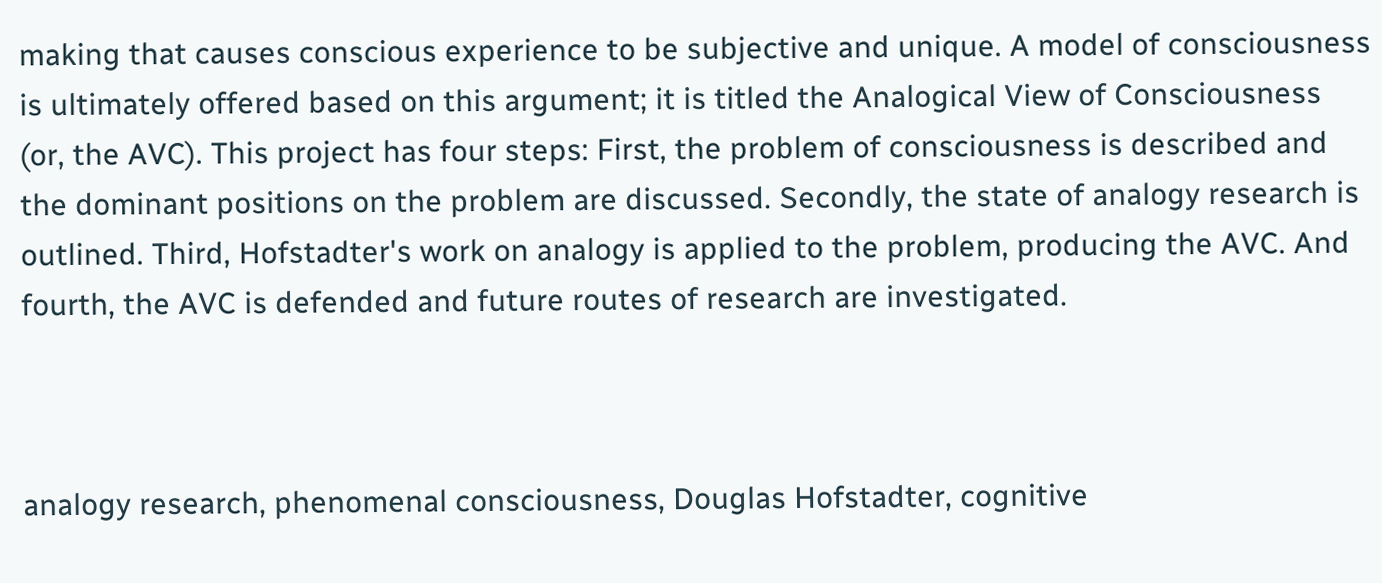making that causes conscious experience to be subjective and unique. A model of consciousness is ultimately offered based on this argument; it is titled the Analogical View of Consciousness (or, the AVC). This project has four steps: First, the problem of consciousness is described and the dominant positions on the problem are discussed. Secondly, the state of analogy research is outlined. Third, Hofstadter's work on analogy is applied to the problem, producing the AVC. And fourth, the AVC is defended and future routes of research are investigated.



analogy research, phenomenal consciousness, Douglas Hofstadter, cognitive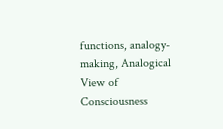functions, analogy-making, Analogical View of Consciousness